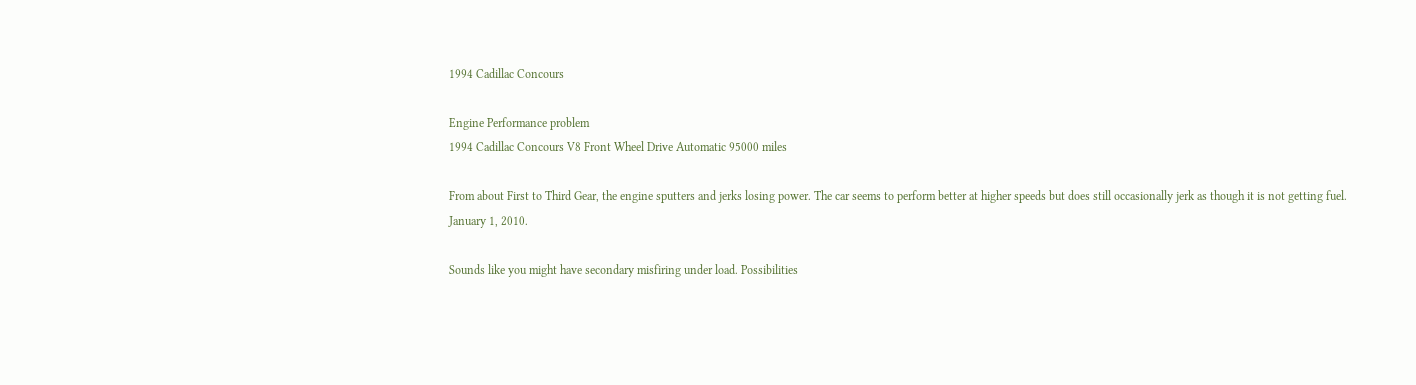1994 Cadillac Concours

Engine Performance problem
1994 Cadillac Concours V8 Front Wheel Drive Automatic 95000 miles

From about First to Third Gear, the engine sputters and jerks losing power. The car seems to perform better at higher speeds but does still occasionally jerk as though it is not getting fuel.
January 1, 2010.

Sounds like you might have secondary misfiring under load. Possibilities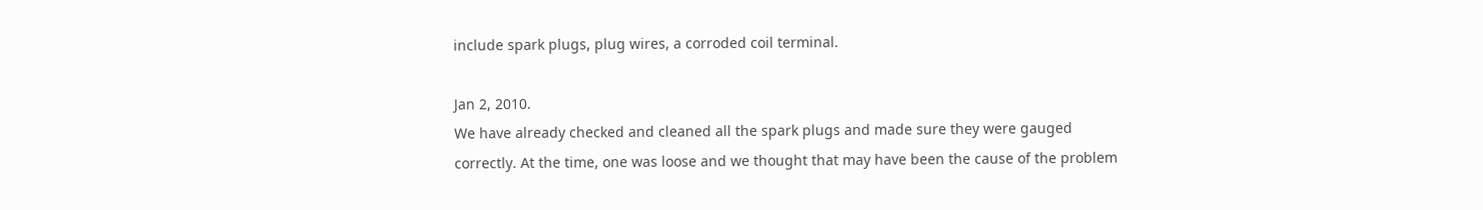include spark plugs, plug wires, a corroded coil terminal.

Jan 2, 2010.
We have already checked and cleaned all the spark plugs and made sure they were gauged correctly. At the time, one was loose and we thought that may have been the cause of the problem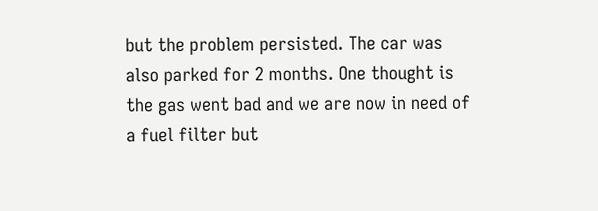but the problem persisted. The car was also parked for 2 months. One thought is the gas went bad and we are now in need of a fuel filter but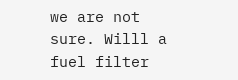we are not sure. Willl a fuel filter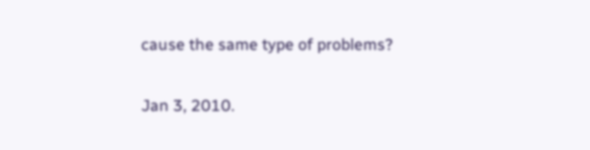cause the same type of problems?

Jan 3, 2010.